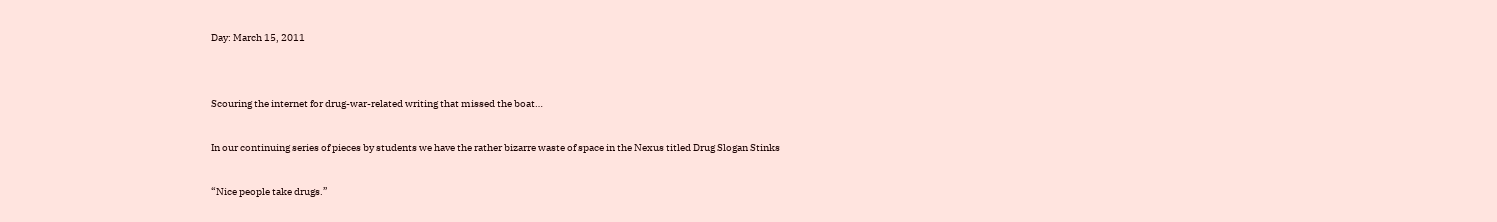Day: March 15, 2011


Scouring the internet for drug-war-related writing that missed the boat…

In our continuing series of pieces by students we have the rather bizarre waste of space in the Nexus titled Drug Slogan Stinks

“Nice people take drugs.”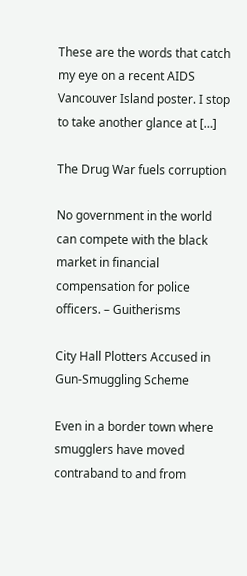These are the words that catch my eye on a recent AIDS Vancouver Island poster. I stop to take another glance at […]

The Drug War fuels corruption

No government in the world can compete with the black market in financial compensation for police officers. – Guitherisms

City Hall Plotters Accused in Gun-Smuggling Scheme

Even in a border town where smugglers have moved contraband to and from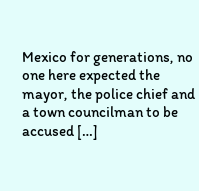Mexico for generations, no one here expected the mayor, the police chief and a town councilman to be accused […]